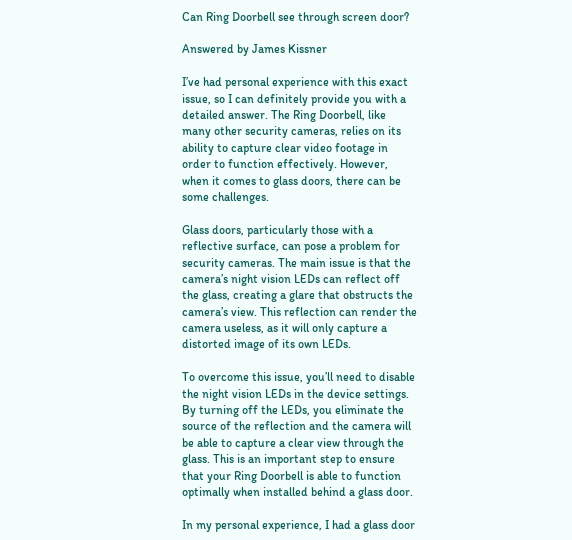Can Ring Doorbell see through screen door?

Answered by James Kissner

I’ve had personal experience with this exact issue, so I can definitely provide you with a detailed answer. The Ring Doorbell, like many other security cameras, relies on its ability to capture clear video footage in order to function effectively. However, when it comes to glass doors, there can be some challenges.

Glass doors, particularly those with a reflective surface, can pose a problem for security cameras. The main issue is that the camera’s night vision LEDs can reflect off the glass, creating a glare that obstructs the camera’s view. This reflection can render the camera useless, as it will only capture a distorted image of its own LEDs.

To overcome this issue, you’ll need to disable the night vision LEDs in the device settings. By turning off the LEDs, you eliminate the source of the reflection and the camera will be able to capture a clear view through the glass. This is an important step to ensure that your Ring Doorbell is able to function optimally when installed behind a glass door.

In my personal experience, I had a glass door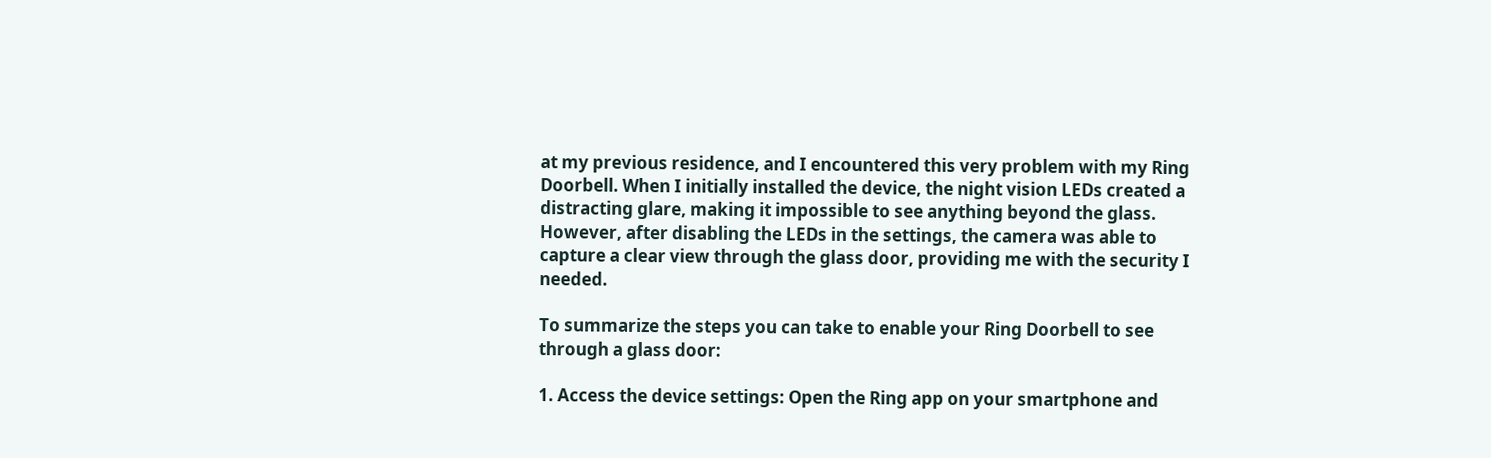at my previous residence, and I encountered this very problem with my Ring Doorbell. When I initially installed the device, the night vision LEDs created a distracting glare, making it impossible to see anything beyond the glass. However, after disabling the LEDs in the settings, the camera was able to capture a clear view through the glass door, providing me with the security I needed.

To summarize the steps you can take to enable your Ring Doorbell to see through a glass door:

1. Access the device settings: Open the Ring app on your smartphone and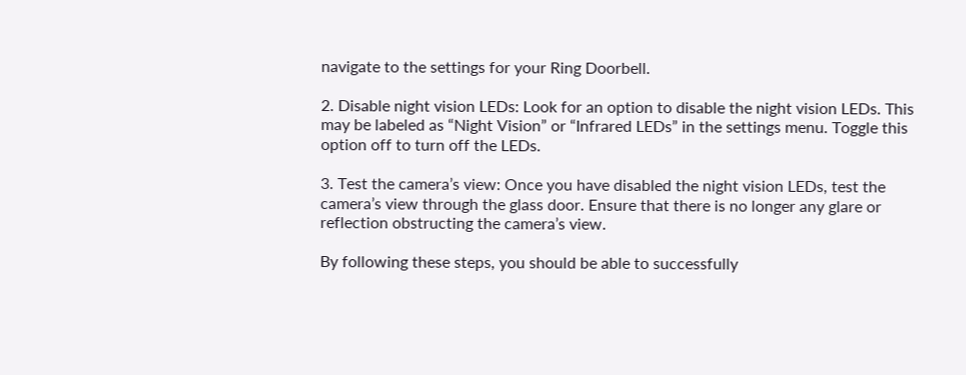navigate to the settings for your Ring Doorbell.

2. Disable night vision LEDs: Look for an option to disable the night vision LEDs. This may be labeled as “Night Vision” or “Infrared LEDs” in the settings menu. Toggle this option off to turn off the LEDs.

3. Test the camera’s view: Once you have disabled the night vision LEDs, test the camera’s view through the glass door. Ensure that there is no longer any glare or reflection obstructing the camera’s view.

By following these steps, you should be able to successfully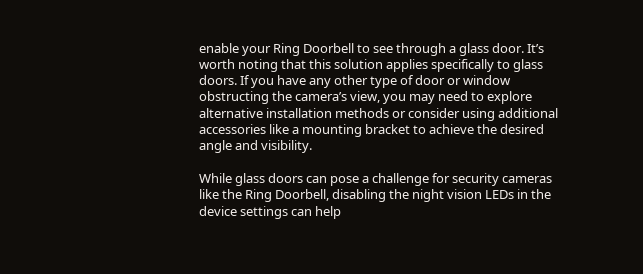enable your Ring Doorbell to see through a glass door. It’s worth noting that this solution applies specifically to glass doors. If you have any other type of door or window obstructing the camera’s view, you may need to explore alternative installation methods or consider using additional accessories like a mounting bracket to achieve the desired angle and visibility.

While glass doors can pose a challenge for security cameras like the Ring Doorbell, disabling the night vision LEDs in the device settings can help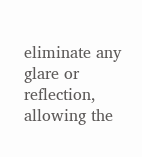eliminate any glare or reflection, allowing the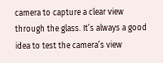camera to capture a clear view through the glass. It’s always a good idea to test the camera’s view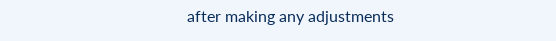after making any adjustments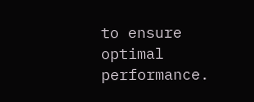to ensure optimal performance.